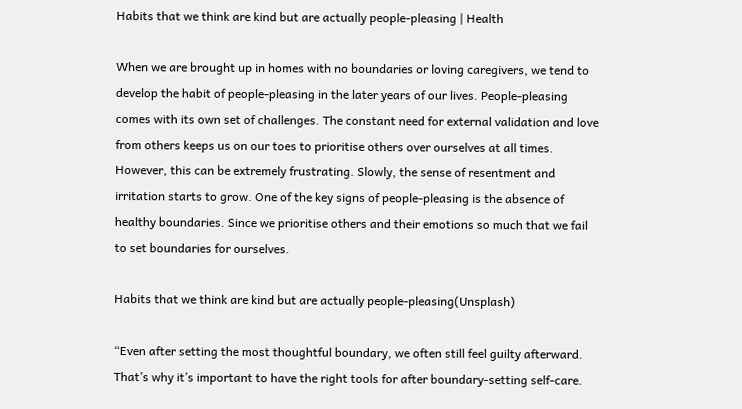Habits that we think are kind but are actually people-pleasing | Health

When we are brought up in homes with no boundaries or loving caregivers, we tend to develop the habit of people-pleasing in the later years of our lives. People-pleasing comes with its own set of challenges. The constant need for external validation and love from others keeps us on our toes to prioritise others over ourselves at all times. However, this can be extremely frustrating. Slowly, the sense of resentment and irritation starts to grow. One of the key signs of people-pleasing is the absence of healthy boundaries. Since we prioritise others and their emotions so much that we fail to set boundaries for ourselves.

Habits that we think are kind but are actually people-pleasing(Unsplash)

“Even after setting the most thoughtful boundary, we often still feel guilty afterward. That’s why it’s important to have the right tools for after boundary-setting self-care.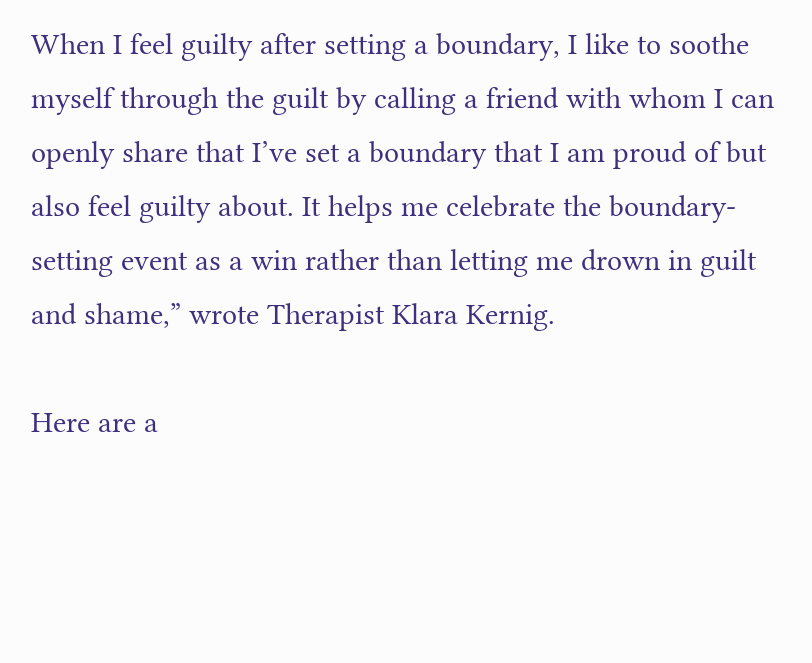When I feel guilty after setting a boundary, I like to soothe myself through the guilt by calling a friend with whom I can openly share that I’ve set a boundary that I am proud of but also feel guilty about. It helps me celebrate the boundary-setting event as a win rather than letting me drown in guilt and shame,” wrote Therapist Klara Kernig.

Here are a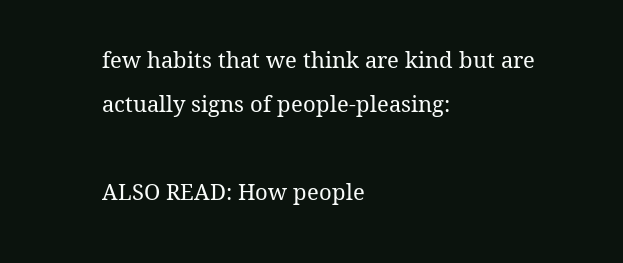few habits that we think are kind but are actually signs of people-pleasing:

ALSO READ: How people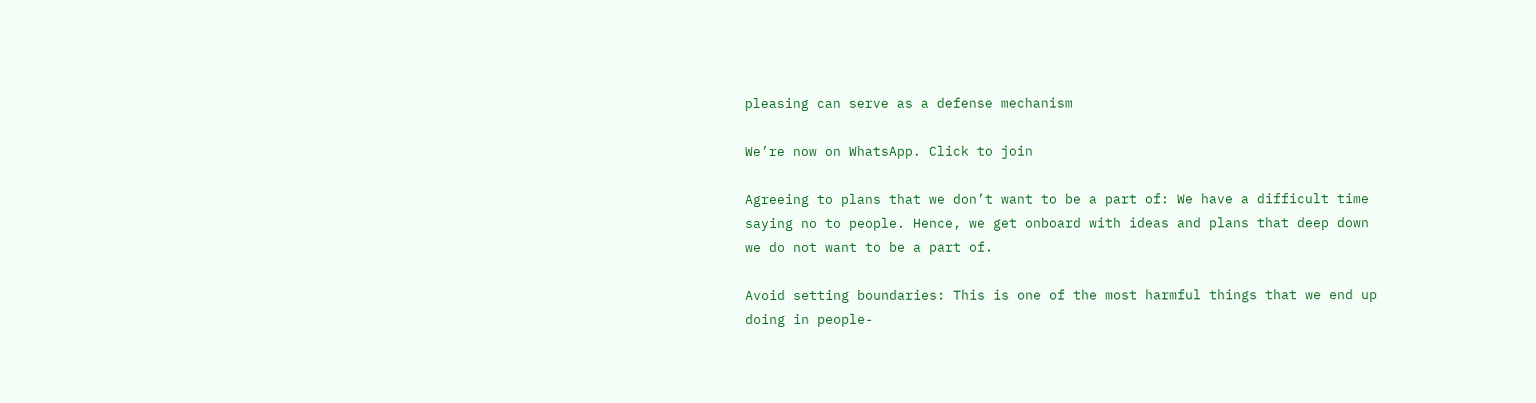pleasing can serve as a defense mechanism

We’re now on WhatsApp. Click to join

Agreeing to plans that we don’t want to be a part of: We have a difficult time saying no to people. Hence, we get onboard with ideas and plans that deep down we do not want to be a part of.

Avoid setting boundaries: This is one of the most harmful things that we end up doing in people-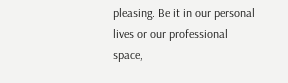pleasing. Be it in our personal lives or our professional space,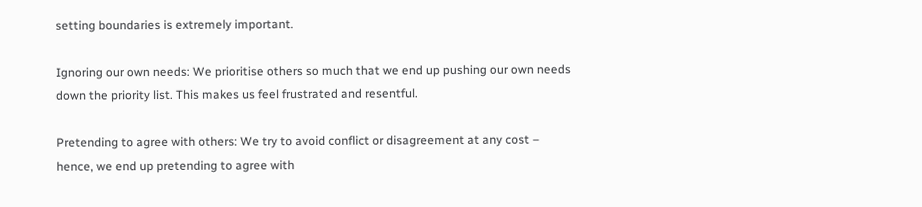setting boundaries is extremely important.

Ignoring our own needs: We prioritise others so much that we end up pushing our own needs down the priority list. This makes us feel frustrated and resentful.

Pretending to agree with others: We try to avoid conflict or disagreement at any cost – hence, we end up pretending to agree with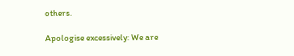others.

Apologise excessively: We are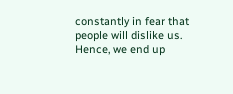constantly in fear that people will dislike us. Hence, we end up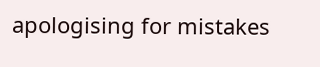apologising for mistakes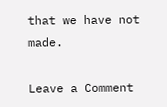that we have not made.

Leave a Comment